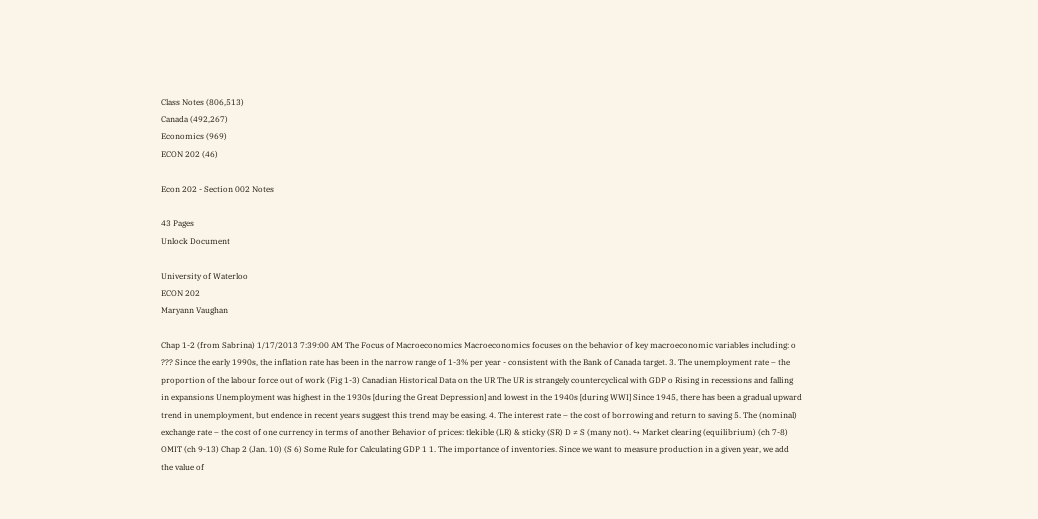Class Notes (806,513)
Canada (492,267)
Economics (969)
ECON 202 (46)

Econ 202 - Section 002 Notes

43 Pages
Unlock Document

University of Waterloo
ECON 202
Maryann Vaughan

Chap 1-2 (from Sabrina) 1/17/2013 7:39:00 AM The Focus of Macroeconomics Macroeconomics focuses on the behavior of key macroeconomic variables including: o ??? Since the early 1990s, the inflation rate has been in the narrow range of 1-3% per year - consistent with the Bank of Canada target. 3. The unemployment rate – the proportion of the labour force out of work (Fig 1-3) Canadian Historical Data on the UR The UR is strangely countercyclical with GDP o Rising in recessions and falling in expansions Unemployment was highest in the 1930s [during the Great Depression] and lowest in the 1940s [during WWI] Since 1945, there has been a gradual upward trend in unemployment, but endence in recent years suggest this trend may be easing. 4. The interest rate – the cost of borrowing and return to saving 5. The (nominal) exchange rate – the cost of one currency in terms of another Behavior of prices: tlekible (LR) & sticky (SR) D ≠ S (many not). ↪ Market clearing (equilibrium) (ch 7-8) OMIT (ch 9-13) Chap 2 (Jan. 10) (S 6) Some Rule for Calculating GDP 1 1. The importance of inventories. Since we want to measure production in a given year, we add the value of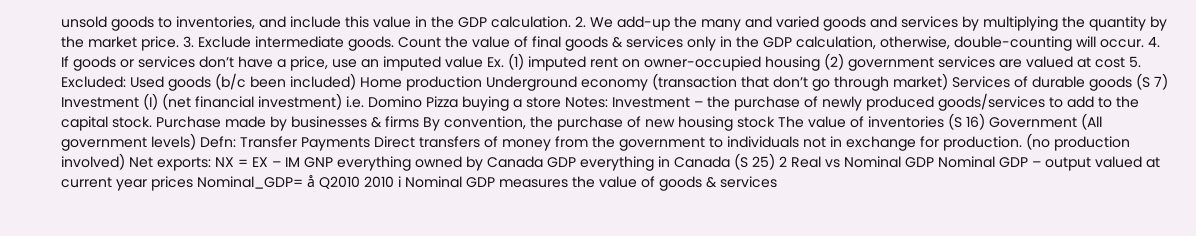unsold goods to inventories, and include this value in the GDP calculation. 2. We add-up the many and varied goods and services by multiplying the quantity by the market price. 3. Exclude intermediate goods. Count the value of final goods & services only in the GDP calculation, otherwise, double-counting will occur. 4. If goods or services don’t have a price, use an imputed value Ex. (1) imputed rent on owner-occupied housing (2) government services are valued at cost 5. Excluded: Used goods (b/c been included) Home production Underground economy (transaction that don’t go through market) Services of durable goods (S 7) Investment (I) (net financial investment) i.e. Domino Pizza buying a store Notes: Investment – the purchase of newly produced goods/services to add to the capital stock. Purchase made by businesses & firms By convention, the purchase of new housing stock The value of inventories (S 16) Government (All government levels) Defn: Transfer Payments Direct transfers of money from the government to individuals not in exchange for production. (no production involved) Net exports: NX = EX – IM GNP everything owned by Canada GDP everything in Canada (S 25) 2 Real vs Nominal GDP Nominal GDP – output valued at current year prices Nominal_GDP= å Q2010 2010 i Nominal GDP measures the value of goods & services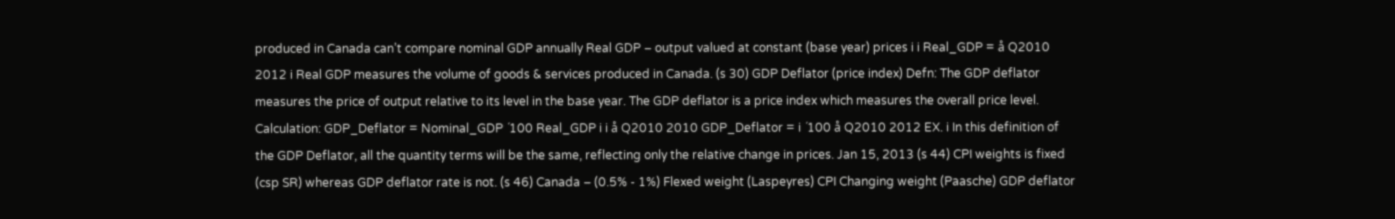produced in Canada can’t compare nominal GDP annually Real GDP – output valued at constant (base year) prices i i Real_GDP = å Q2010 2012 i Real GDP measures the volume of goods & services produced in Canada. (s 30) GDP Deflator (price index) Defn: The GDP deflator measures the price of output relative to its level in the base year. The GDP deflator is a price index which measures the overall price level. Calculation: GDP_Deflator = Nominal_GDP ´100 Real_GDP i i å Q2010 2010 GDP_Deflator = i ´100 å Q2010 2012 EX. i In this definition of the GDP Deflator, all the quantity terms will be the same, reflecting only the relative change in prices. Jan 15, 2013 (s 44) CPI weights is fixed (csp SR) whereas GDP deflator rate is not. (s 46) Canada – (0.5% - 1%) Flexed weight (Laspeyres) CPI Changing weight (Paasche) GDP deflator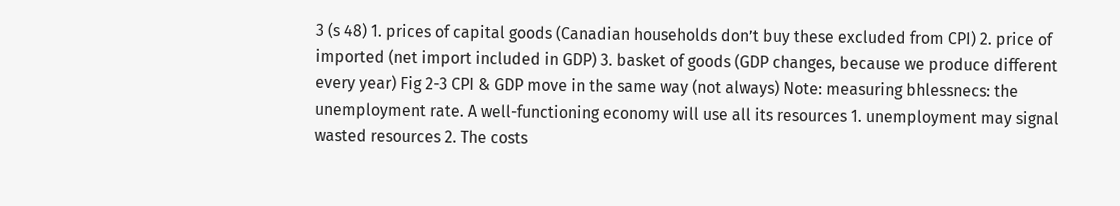3 (s 48) 1. prices of capital goods (Canadian households don’t buy these excluded from CPI) 2. price of imported (net import included in GDP) 3. basket of goods (GDP changes, because we produce different every year) Fig 2-3 CPI & GDP move in the same way (not always) Note: measuring bhlessnecs: the unemployment rate. A well-functioning economy will use all its resources 1. unemployment may signal wasted resources 2. The costs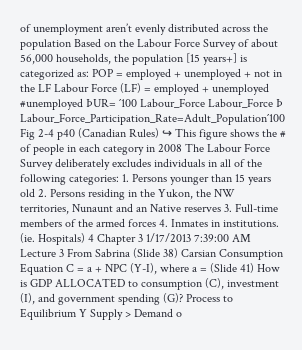of unemployment aren’t evenly distributed across the population Based on the Labour Force Survey of about 56,000 households, the population [15 years+] is categorized as: POP = employed + unemployed + not in the LF Labour Force (LF) = employed + unemployed #unemployed ÞUR= ´100 Labour_Force Labour_Force Þ Labour_Force_Participation_Rate=Adult_Population´100 Fig 2-4 p40 (Canadian Rules) ↪ This figure shows the # of people in each category in 2008 The Labour Force Survey deliberately excludes individuals in all of the following categories: 1. Persons younger than 15 years old 2. Persons residing in the Yukon, the NW territories, Nunaunt and an Native reserves 3. Full-time members of the armed forces 4. Inmates in institutions. (ie. Hospitals) 4 Chapter 3 1/17/2013 7:39:00 AM Lecture 3 From Sabrina (Slide 38) Carsian Consumption Equation C = a + NPC (Y-I), where a = (Slide 41) How is GDP ALLOCATED to consumption (C), investment (I), and government spending (G)? Process to Equilibrium Y Supply > Demand o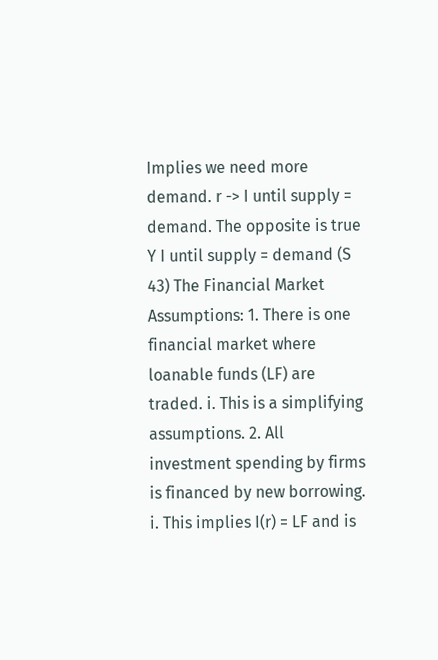Implies we need more demand. r -> I until supply = demand. The opposite is true Y I until supply = demand (S 43) The Financial Market Assumptions: 1. There is one financial market where loanable funds (LF) are traded. i. This is a simplifying assumptions. 2. All investment spending by firms is financed by new borrowing. i. This implies I(r) = LF and is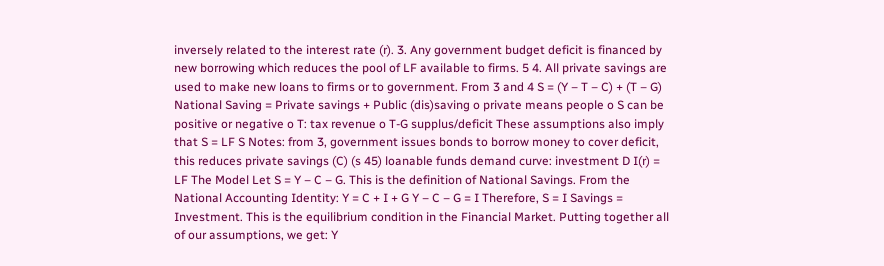inversely related to the interest rate (r). 3. Any government budget deficit is financed by new borrowing which reduces the pool of LF available to firms. 5 4. All private savings are used to make new loans to firms or to government. From 3 and 4 S = (Y – T – C) + (T – G) National Saving = Private savings + Public (dis)saving o private means people o S can be positive or negative o T: tax revenue o T-G supplus/deficit These assumptions also imply that S = LF S Notes: from 3, government issues bonds to borrow money to cover deficit, this reduces private savings (C) (s 45) loanable funds demand curve: investment D I(r) = LF The Model Let S = Y – C – G. This is the definition of National Savings. From the National Accounting Identity: Y = C + I + G Y – C – G = I Therefore, S = I Savings = Investment. This is the equilibrium condition in the Financial Market. Putting together all of our assumptions, we get: Y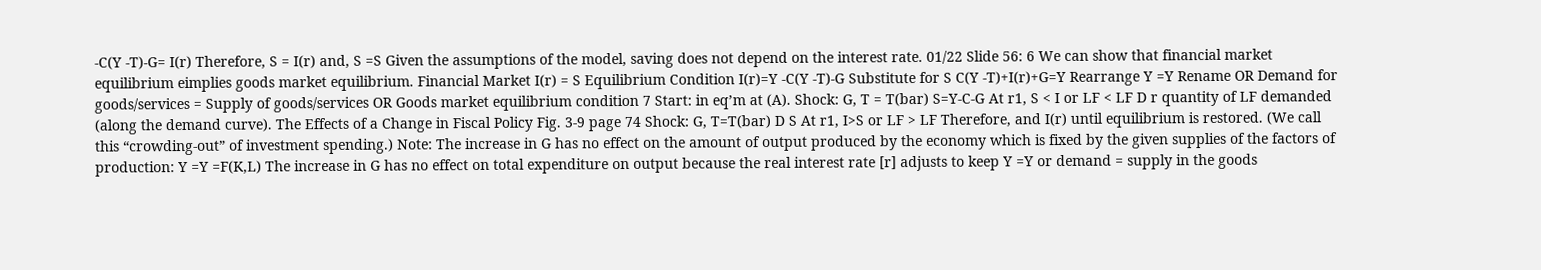-C(Y -T)-G= I(r) Therefore, S = I(r) and, S =S Given the assumptions of the model, saving does not depend on the interest rate. 01/22 Slide 56: 6 We can show that financial market equilibrium eimplies goods market equilibrium. Financial Market I(r) = S Equilibrium Condition I(r)=Y -C(Y -T)-G Substitute for S C(Y -T)+I(r)+G=Y Rearrange Y =Y Rename OR Demand for goods/services = Supply of goods/services OR Goods market equilibrium condition 7 Start: in eq’m at (A). Shock: G, T = T(bar) S=Y-C-G At r1, S < I or LF < LF D r quantity of LF demanded (along the demand curve). The Effects of a Change in Fiscal Policy Fig. 3-9 page 74 Shock: G, T=T(bar) D S At r1, I>S or LF > LF Therefore, and I(r) until equilibrium is restored. (We call this “crowding-out” of investment spending.) Note: The increase in G has no effect on the amount of output produced by the economy which is fixed by the given supplies of the factors of production: Y =Y =F(K,L) The increase in G has no effect on total expenditure on output because the real interest rate [r] adjusts to keep Y =Y or demand = supply in the goods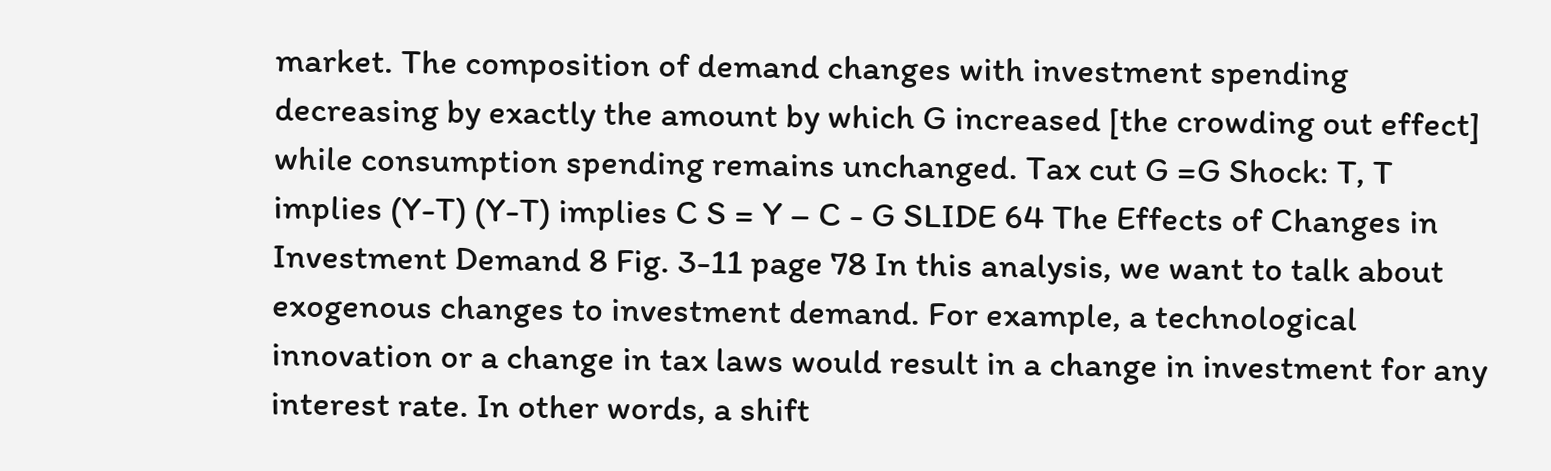market. The composition of demand changes with investment spending decreasing by exactly the amount by which G increased [the crowding out effect] while consumption spending remains unchanged. Tax cut G =G Shock: T, T implies (Y-T) (Y-T) implies C S = Y – C - G SLIDE 64 The Effects of Changes in Investment Demand 8 Fig. 3-11 page 78 In this analysis, we want to talk about exogenous changes to investment demand. For example, a technological innovation or a change in tax laws would result in a change in investment for any interest rate. In other words, a shift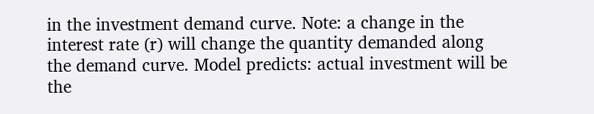in the investment demand curve. Note: a change in the interest rate (r) will change the quantity demanded along the demand curve. Model predicts: actual investment will be the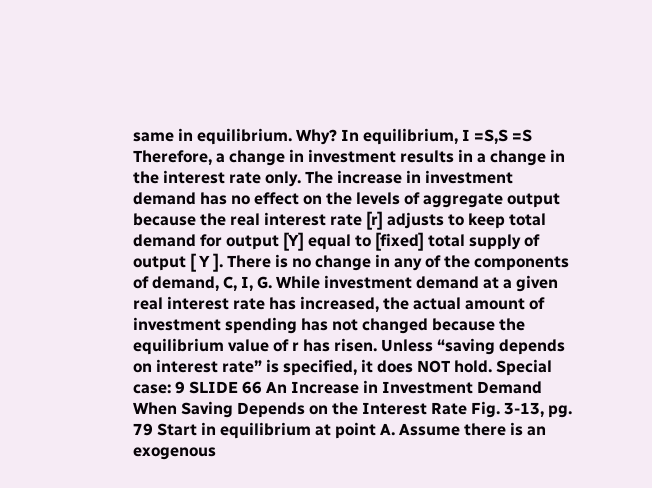same in equilibrium. Why? In equilibrium, I =S,S =S Therefore, a change in investment results in a change in the interest rate only. The increase in investment demand has no effect on the levels of aggregate output because the real interest rate [r] adjusts to keep total demand for output [Y] equal to [fixed] total supply of output [ Y ]. There is no change in any of the components of demand, C, I, G. While investment demand at a given real interest rate has increased, the actual amount of investment spending has not changed because the equilibrium value of r has risen. Unless “saving depends on interest rate” is specified, it does NOT hold. Special case: 9 SLIDE 66 An Increase in Investment Demand When Saving Depends on the Interest Rate Fig. 3-13, pg. 79 Start in equilibrium at point A. Assume there is an exogenous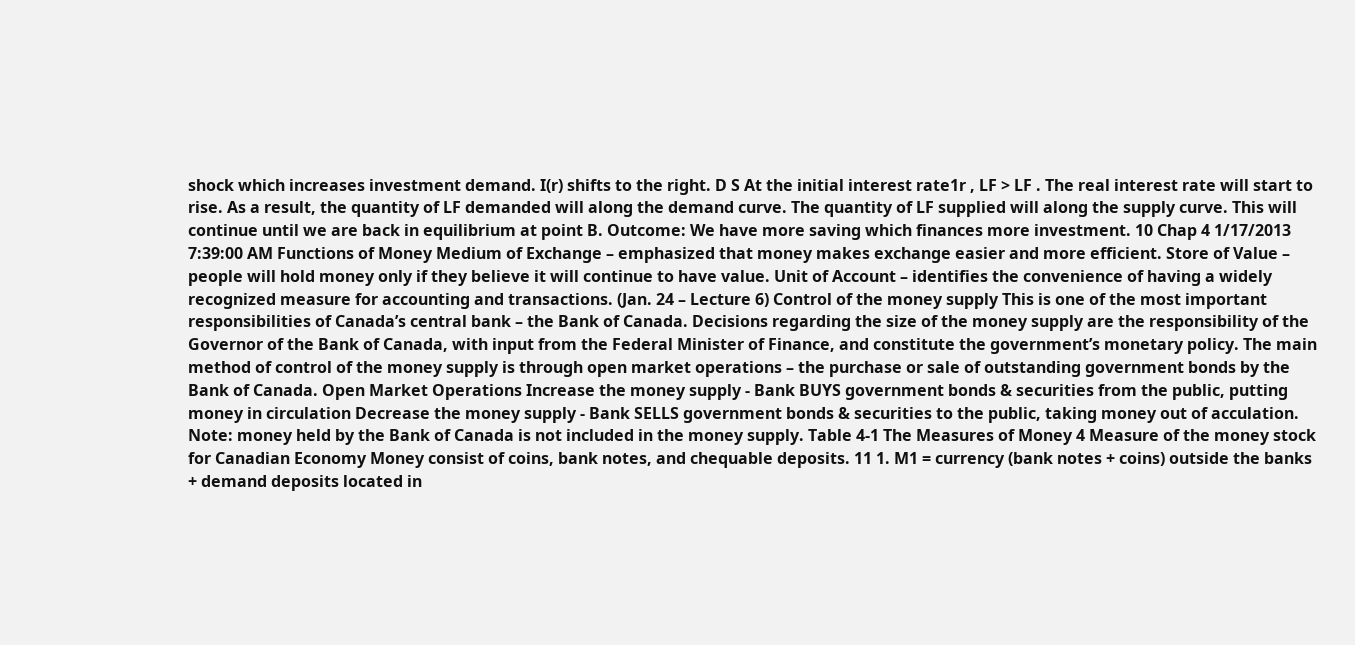shock which increases investment demand. I(r) shifts to the right. D S At the initial interest rate1r , LF > LF . The real interest rate will start to rise. As a result, the quantity of LF demanded will along the demand curve. The quantity of LF supplied will along the supply curve. This will continue until we are back in equilibrium at point B. Outcome: We have more saving which finances more investment. 10 Chap 4 1/17/2013 7:39:00 AM Functions of Money Medium of Exchange – emphasized that money makes exchange easier and more efficient. Store of Value – people will hold money only if they believe it will continue to have value. Unit of Account – identifies the convenience of having a widely recognized measure for accounting and transactions. (Jan. 24 – Lecture 6) Control of the money supply This is one of the most important responsibilities of Canada’s central bank – the Bank of Canada. Decisions regarding the size of the money supply are the responsibility of the Governor of the Bank of Canada, with input from the Federal Minister of Finance, and constitute the government’s monetary policy. The main method of control of the money supply is through open market operations – the purchase or sale of outstanding government bonds by the Bank of Canada. Open Market Operations Increase the money supply - Bank BUYS government bonds & securities from the public, putting money in circulation Decrease the money supply - Bank SELLS government bonds & securities to the public, taking money out of acculation. Note: money held by the Bank of Canada is not included in the money supply. Table 4-1 The Measures of Money 4 Measure of the money stock for Canadian Economy Money consist of coins, bank notes, and chequable deposits. 11 1. M1 = currency (bank notes + coins) outside the banks + demand deposits located in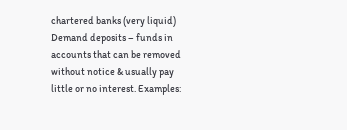chartered banks (very liquid) Demand deposits – funds in accounts that can be removed without notice & usually pay little or no interest. Examples: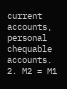current accounts, personal chequable accounts. 2. M2 = M1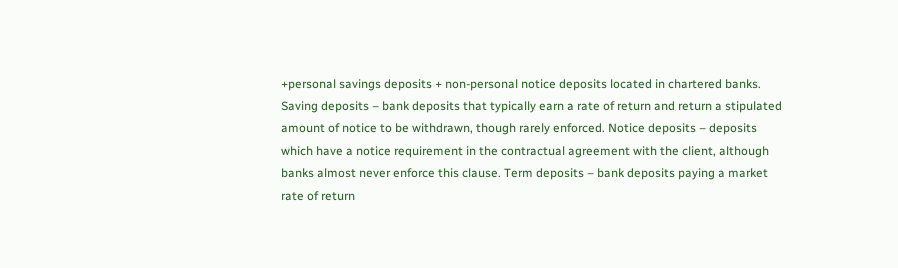+personal savings deposits + non-personal notice deposits located in chartered banks. Saving deposits – bank deposits that typically earn a rate of return and return a stipulated amount of notice to be withdrawn, though rarely enforced. Notice deposits – deposits which have a notice requirement in the contractual agreement with the client, although banks almost never enforce this clause. Term deposits – bank deposits paying a market rate of return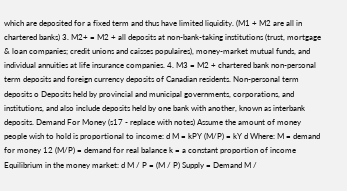which are deposited for a fixed term and thus have limited liquidity. (M1 + M2 are all in chartered banks) 3. M2+ = M2 + all deposits at non-bank-taking institutions (trust, mortgage & loan companies; credit unions and caisses populaires), money-market mutual funds, and individual annuities at life insurance companies. 4. M3 = M2 + chartered bank non-personal term deposits and foreign currency deposits of Canadian residents. Non-personal term deposits o Deposits held by provincial and municipal governments, corporations, and institutions, and also include deposits held by one bank with another, known as interbank deposits. Demand For Money (s17 - replace with notes) Assume the amount of money people wish to hold is proportional to income: d M = kPY (M/P) = kY d Where: M = demand for money 12 (M/P) = demand for real balance k = a constant proportion of income Equilibrium in the money market: d M / P = (M / P) Supply = Demand M /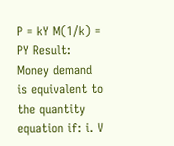P = kY M(1/k) = PY Result: Money demand is equivalent to the quantity equation if: i. V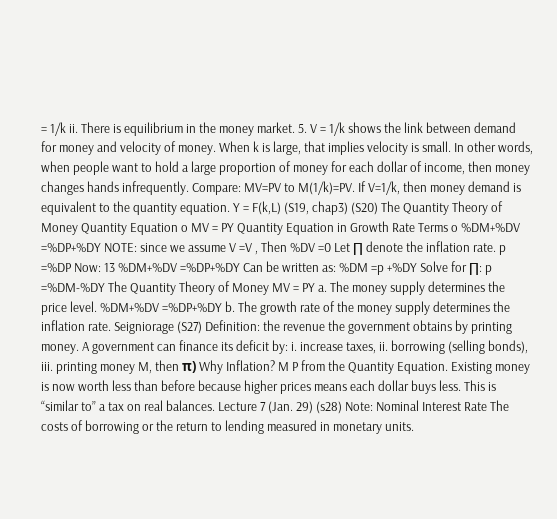= 1/k ii. There is equilibrium in the money market. 5. V = 1/k shows the link between demand for money and velocity of money. When k is large, that implies velocity is small. In other words, when people want to hold a large proportion of money for each dollar of income, then money changes hands infrequently. Compare: MV=PV to M(1/k)=PV. If V=1/k, then money demand is equivalent to the quantity equation. Y = F(k,L) (S19, chap3) (S20) The Quantity Theory of Money Quantity Equation o MV = PY Quantity Equation in Growth Rate Terms o %DM+%DV =%DP+%DY NOTE: since we assume V =V , Then %DV =0 Let ∏ denote the inflation rate. p =%DP Now: 13 %DM+%DV =%DP+%DY Can be written as: %DM =p +%DY Solve for ∏: p =%DM-%DY The Quantity Theory of Money MV = PY a. The money supply determines the price level. %DM+%DV =%DP+%DY b. The growth rate of the money supply determines the inflation rate. Seigniorage (S27) Definition: the revenue the government obtains by printing money. A government can finance its deficit by: i. increase taxes, ii. borrowing (selling bonds), iii. printing money M, then π) Why Inflation? M P from the Quantity Equation. Existing money is now worth less than before because higher prices means each dollar buys less. This is “similar to” a tax on real balances. Lecture 7 (Jan. 29) (s28) Note: Nominal Interest Rate The costs of borrowing or the return to lending measured in monetary units.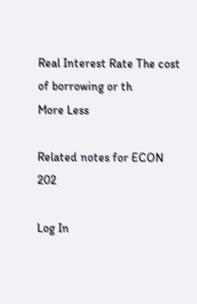Real Interest Rate The cost of borrowing or th
More Less

Related notes for ECON 202

Log In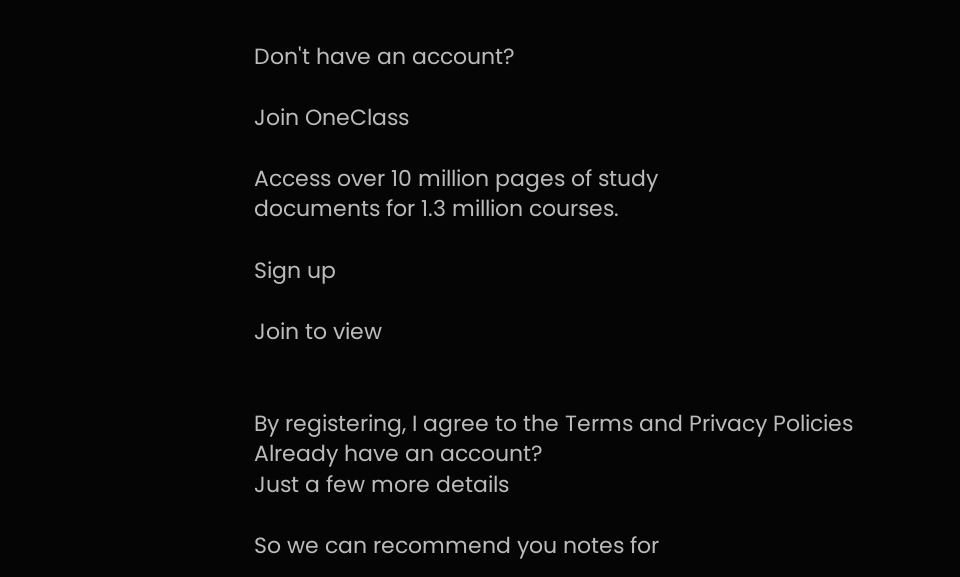Don't have an account?

Join OneClass

Access over 10 million pages of study
documents for 1.3 million courses.

Sign up

Join to view


By registering, I agree to the Terms and Privacy Policies
Already have an account?
Just a few more details

So we can recommend you notes for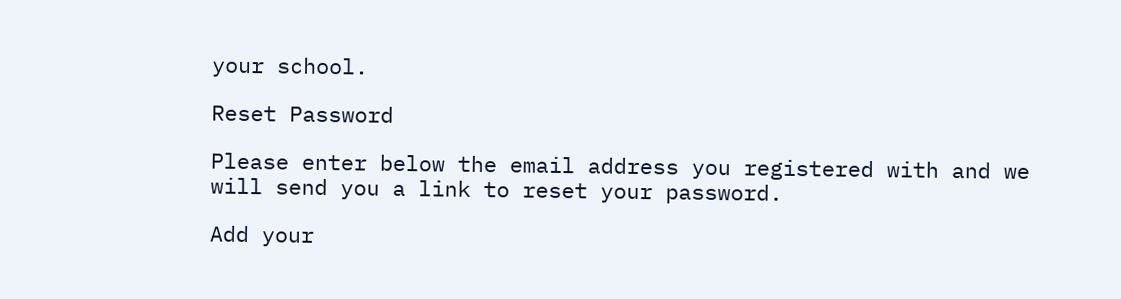your school.

Reset Password

Please enter below the email address you registered with and we will send you a link to reset your password.

Add your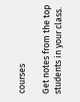courses

Get notes from the top students in your class.